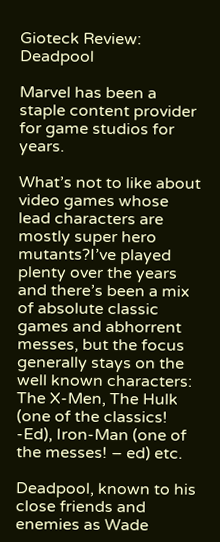Gioteck Review: Deadpool

Marvel has been a staple content provider for game studios for years.

What’s not to like about video games whose lead characters are mostly super hero mutants?I’ve played plenty over the years and there’s been a mix of absolute classic games and abhorrent messes, but the focus generally stays on the well known characters: The X-Men, The Hulk (one of the classics! -Ed), Iron-Man (one of the messes! – ed) etc.

Deadpool, known to his close friends and enemies as Wade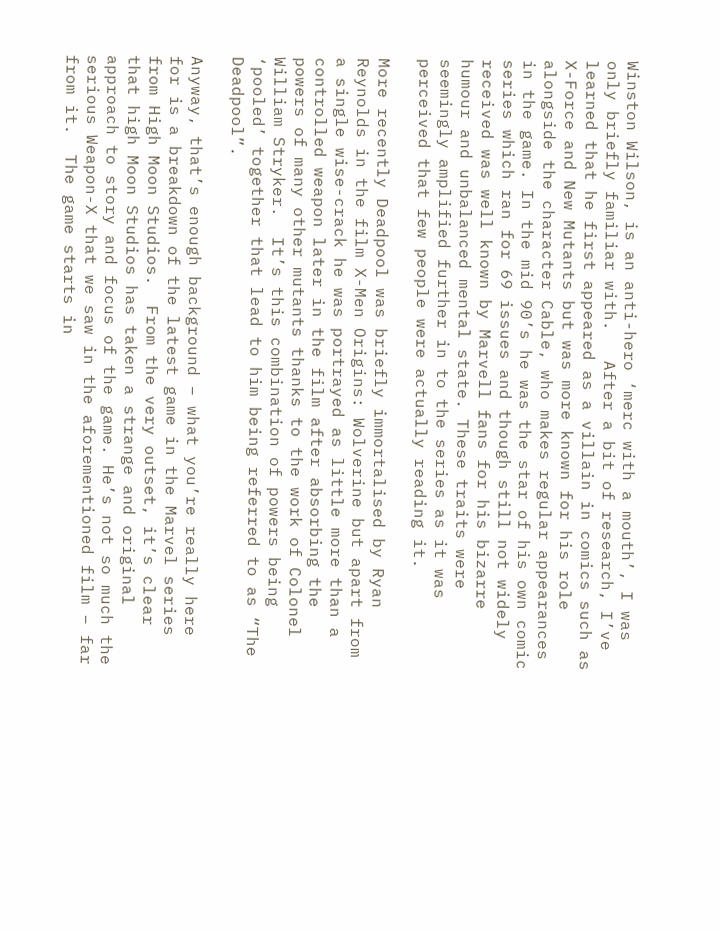Winston Wilson, is an anti-hero ‘merc with a mouth’, I was only briefly familiar with.   After a bit of research, I’ve learned that he first appeared as a villain in comics such as X-Force and New Mutants but was more known for his role alongside the character Cable, who makes regular appearances in the game. In the mid 90’s he was the star of his own comic series which ran for 69 issues and though still not widely received was well known by Marvell fans for his bizarre humour and unbalanced mental state. These traits were seemingly amplified further in to the series as it was perceived that few people were actually reading it.

More recently Deadpool was briefly immortalised by Ryan Reynolds in the film X-Men Origins: Wolverine but apart from a single wise-crack he was portrayed as little more than a controlled weapon later in the film after absorbing the powers of many other mutants thanks to the work of Colonel William Stryker.  It’s this combination of powers being ‘pooled’ together that lead to him being referred to as “The Deadpool”.

Anyway, that’s enough background – what you’re really here for is a breakdown of the latest game in the Marvel series from High Moon Studios.  From the very outset, it’s clear that high Moon Studios has taken a strange and original approach to story and focus of the game. He’s not so much the serious Weapon-X that we saw in the aforementioned film – far from it.  The game starts in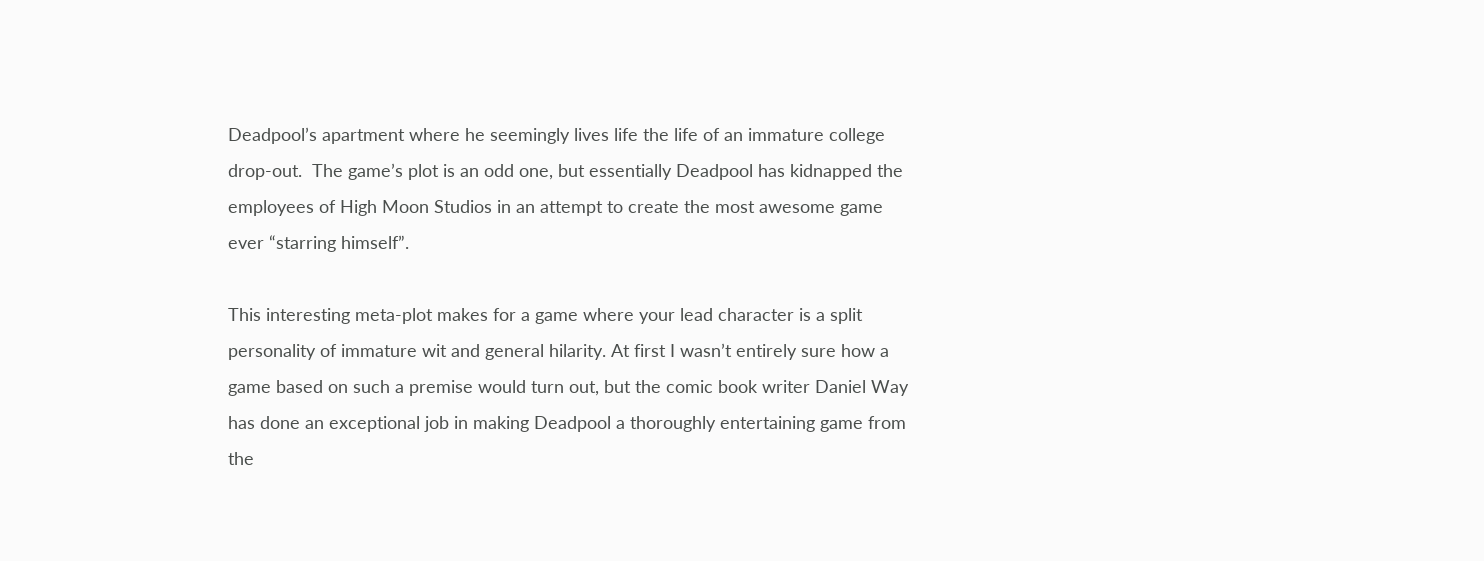Deadpool’s apartment where he seemingly lives life the life of an immature college drop-out.  The game’s plot is an odd one, but essentially Deadpool has kidnapped the employees of High Moon Studios in an attempt to create the most awesome game ever “starring himself”.

This interesting meta-plot makes for a game where your lead character is a split personality of immature wit and general hilarity. At first I wasn’t entirely sure how a game based on such a premise would turn out, but the comic book writer Daniel Way has done an exceptional job in making Deadpool a thoroughly entertaining game from the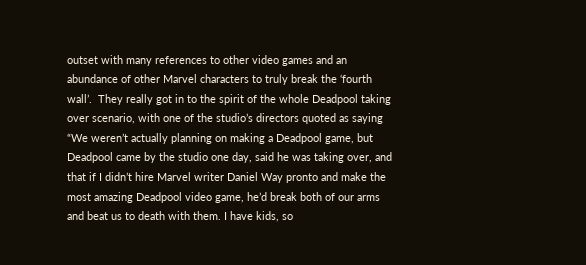outset with many references to other video games and an abundance of other Marvel characters to truly break the ‘fourth wall’.  They really got in to the spirit of the whole Deadpool taking over scenario, with one of the studio’s directors quoted as saying “We weren’t actually planning on making a Deadpool game, but Deadpool came by the studio one day, said he was taking over, and that if I didn’t hire Marvel writer Daniel Way pronto and make the most amazing Deadpool video game, he’d break both of our arms and beat us to death with them. I have kids, so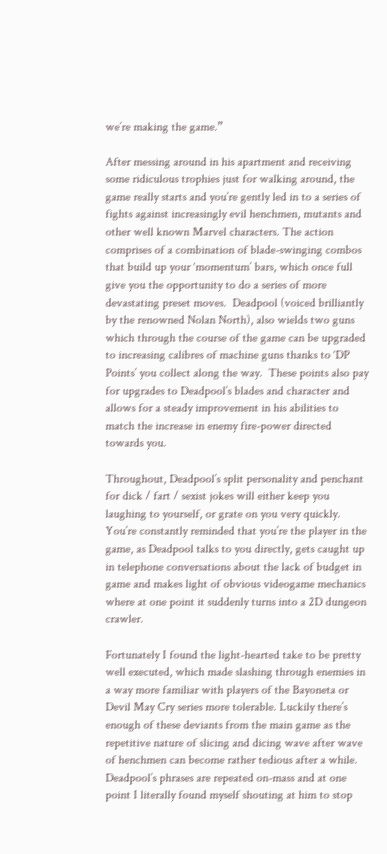we’re making the game.”

After messing around in his apartment and receiving some ridiculous trophies just for walking around, the game really starts and you’re gently led in to a series of fights against increasingly evil henchmen, mutants and other well known Marvel characters. The action comprises of a combination of blade-swinging combos that build up your ‘momentum’ bars, which once full give you the opportunity to do a series of more devastating preset moves.  Deadpool (voiced brilliantly by the renowned Nolan North), also wields two guns which through the course of the game can be upgraded to increasing calibres of machine guns thanks to ‘DP Points’ you collect along the way.  These points also pay for upgrades to Deadpool’s blades and character and allows for a steady improvement in his abilities to match the increase in enemy fire-power directed towards you.

Throughout, Deadpool’s split personality and penchant for dick / fart / sexist jokes will either keep you laughing to yourself, or grate on you very quickly.  You’re constantly reminded that you’re the player in the game, as Deadpool talks to you directly, gets caught up in telephone conversations about the lack of budget in game and makes light of obvious videogame mechanics where at one point it suddenly turns into a 2D dungeon crawler.

Fortunately I found the light-hearted take to be pretty well executed, which made slashing through enemies in a way more familiar with players of the Bayoneta or Devil May Cry series more tolerable. Luckily there’s enough of these deviants from the main game as the repetitive nature of slicing and dicing wave after wave of henchmen can become rather tedious after a while.  Deadpool’s phrases are repeated on-mass and at one point I literally found myself shouting at him to stop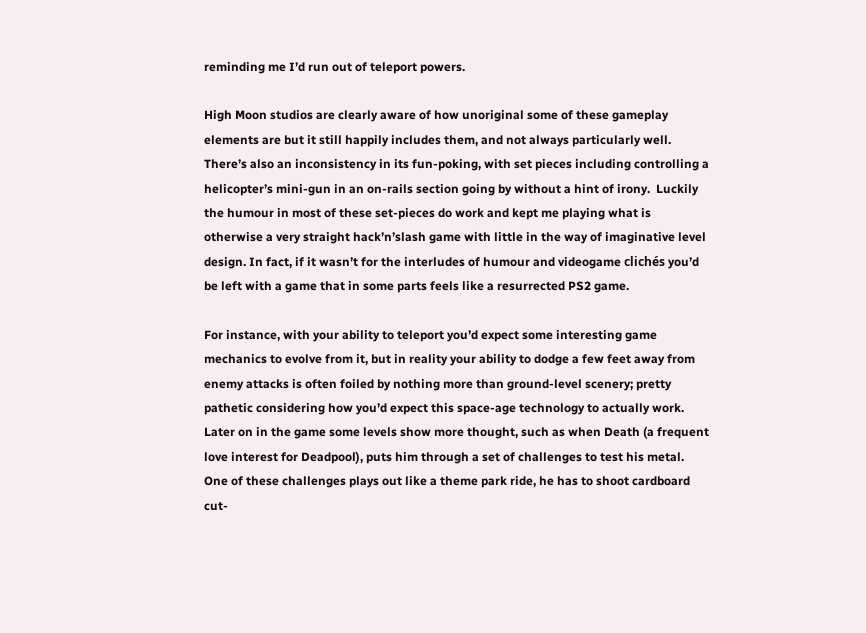reminding me I’d run out of teleport powers.

High Moon studios are clearly aware of how unoriginal some of these gameplay elements are but it still happily includes them, and not always particularly well. There’s also an inconsistency in its fun-poking, with set pieces including controlling a helicopter’s mini-gun in an on-rails section going by without a hint of irony.  Luckily the humour in most of these set-pieces do work and kept me playing what is otherwise a very straight hack’n’slash game with little in the way of imaginative level design. In fact, if it wasn’t for the interludes of humour and videogame clichés you’d be left with a game that in some parts feels like a resurrected PS2 game.

For instance, with your ability to teleport you’d expect some interesting game mechanics to evolve from it, but in reality your ability to dodge a few feet away from enemy attacks is often foiled by nothing more than ground-level scenery; pretty pathetic considering how you’d expect this space-age technology to actually work. Later on in the game some levels show more thought, such as when Death (a frequent love interest for Deadpool), puts him through a set of challenges to test his metal. One of these challenges plays out like a theme park ride, he has to shoot cardboard cut-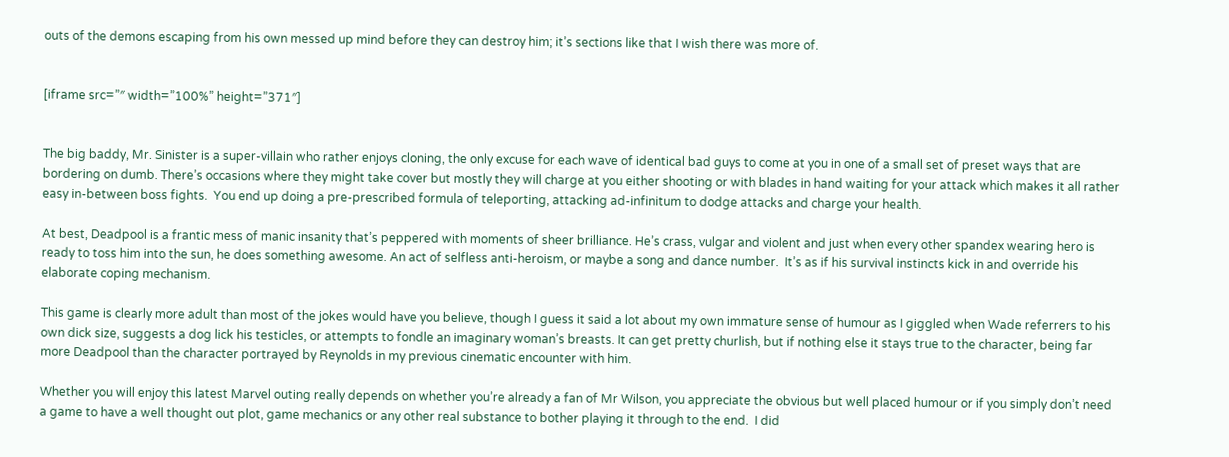outs of the demons escaping from his own messed up mind before they can destroy him; it’s sections like that I wish there was more of.


[iframe src=”″ width=”100%” height=”371″]


The big baddy, Mr. Sinister is a super-villain who rather enjoys cloning, the only excuse for each wave of identical bad guys to come at you in one of a small set of preset ways that are bordering on dumb. There’s occasions where they might take cover but mostly they will charge at you either shooting or with blades in hand waiting for your attack which makes it all rather easy in-between boss fights.  You end up doing a pre-prescribed formula of teleporting, attacking ad-infinitum to dodge attacks and charge your health.

At best, Deadpool is a frantic mess of manic insanity that’s peppered with moments of sheer brilliance. He’s crass, vulgar and violent and just when every other spandex wearing hero is ready to toss him into the sun, he does something awesome. An act of selfless anti-heroism, or maybe a song and dance number.  It’s as if his survival instincts kick in and override his elaborate coping mechanism.

This game is clearly more adult than most of the jokes would have you believe, though I guess it said a lot about my own immature sense of humour as I giggled when Wade referrers to his own dick size, suggests a dog lick his testicles, or attempts to fondle an imaginary woman’s breasts. It can get pretty churlish, but if nothing else it stays true to the character, being far more Deadpool than the character portrayed by Reynolds in my previous cinematic encounter with him.

Whether you will enjoy this latest Marvel outing really depends on whether you’re already a fan of Mr Wilson, you appreciate the obvious but well placed humour or if you simply don’t need a game to have a well thought out plot, game mechanics or any other real substance to bother playing it through to the end.  I did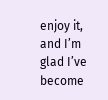enjoy it, and I’m glad I’ve become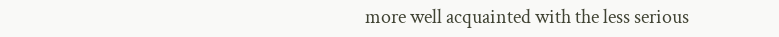more well acquainted with the less serious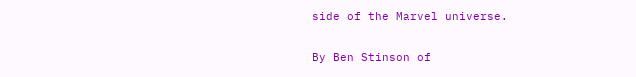side of the Marvel universe.

By Ben Stinson of